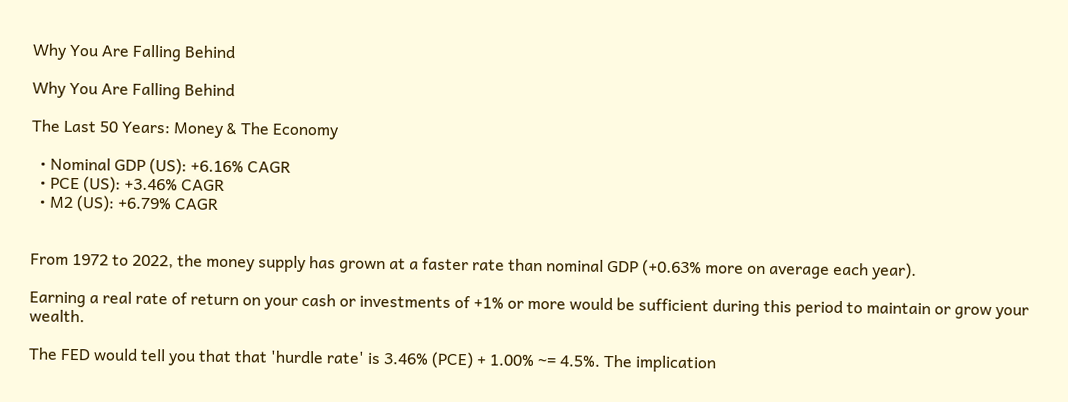Why You Are Falling Behind

Why You Are Falling Behind

The Last 50 Years: Money & The Economy

  • Nominal GDP (US): +6.16% CAGR
  • PCE (US): +3.46% CAGR
  • M2 (US): +6.79% CAGR


From 1972 to 2022, the money supply has grown at a faster rate than nominal GDP (+0.63% more on average each year).

Earning a real rate of return on your cash or investments of +1% or more would be sufficient during this period to maintain or grow your wealth.

The FED would tell you that that 'hurdle rate' is 3.46% (PCE) + 1.00% ~= 4.5%. The implication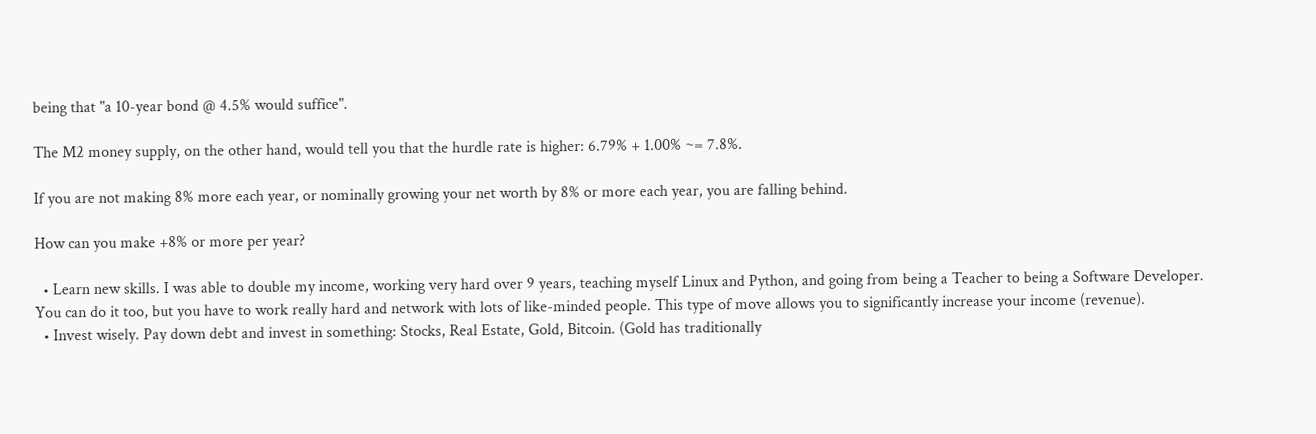being that "a 10-year bond @ 4.5% would suffice".

The M2 money supply, on the other hand, would tell you that the hurdle rate is higher: 6.79% + 1.00% ~= 7.8%.

If you are not making 8% more each year, or nominally growing your net worth by 8% or more each year, you are falling behind.

How can you make +8% or more per year?

  • Learn new skills. I was able to double my income, working very hard over 9 years, teaching myself Linux and Python, and going from being a Teacher to being a Software Developer. You can do it too, but you have to work really hard and network with lots of like-minded people. This type of move allows you to significantly increase your income (revenue).
  • Invest wisely. Pay down debt and invest in something: Stocks, Real Estate, Gold, Bitcoin. (Gold has traditionally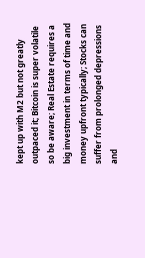kept up with M2 but not greatly outpaced it; Bitcoin is super volatile so be aware; Real Estate requires a big investment in terms of time and money upfront typically; Stocks can suffer from prolonged depressions and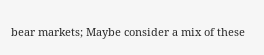bear markets; Maybe consider a mix of these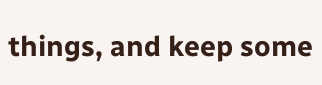things, and keep some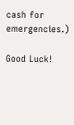cash for emergencies.)

Good Luck!